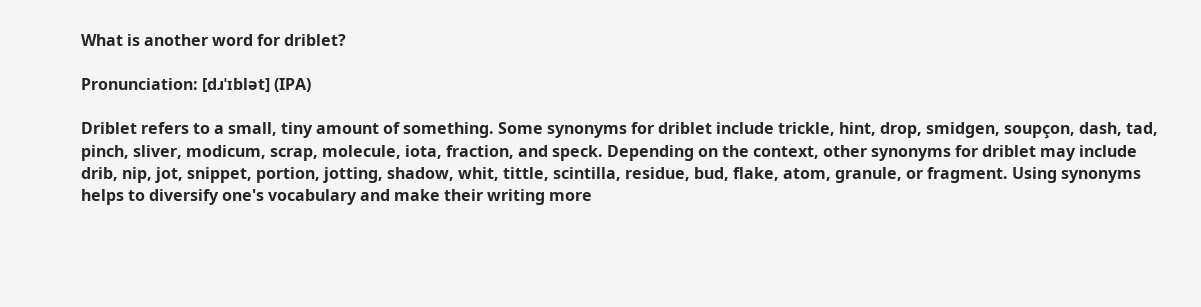What is another word for driblet?

Pronunciation: [dɹˈɪblət] (IPA)

Driblet refers to a small, tiny amount of something. Some synonyms for driblet include trickle, hint, drop, smidgen, soupçon, dash, tad, pinch, sliver, modicum, scrap, molecule, iota, fraction, and speck. Depending on the context, other synonyms for driblet may include drib, nip, jot, snippet, portion, jotting, shadow, whit, tittle, scintilla, residue, bud, flake, atom, granule, or fragment. Using synonyms helps to diversify one's vocabulary and make their writing more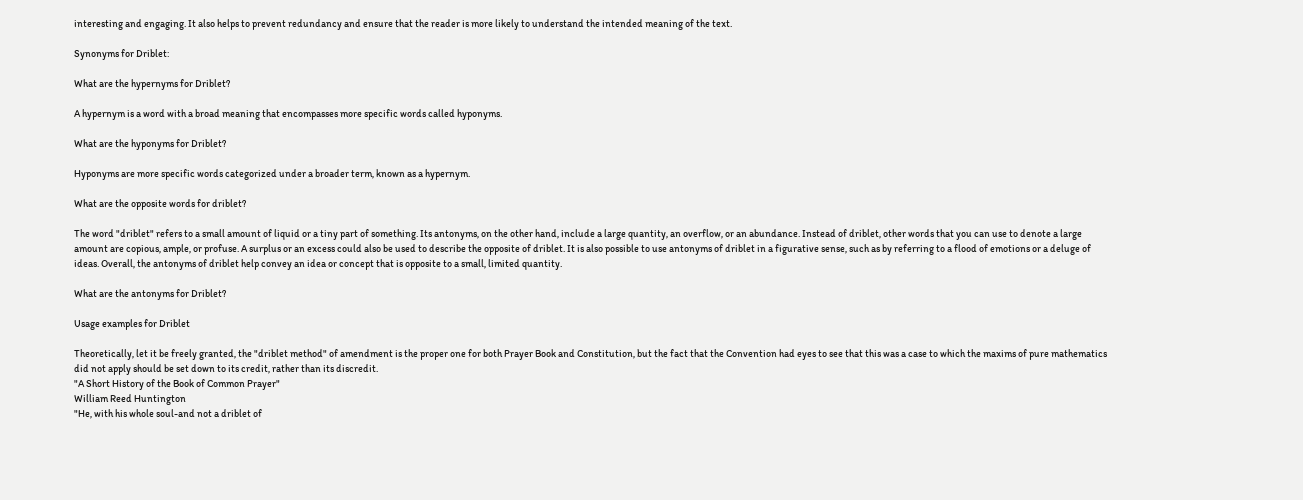interesting and engaging. It also helps to prevent redundancy and ensure that the reader is more likely to understand the intended meaning of the text.

Synonyms for Driblet:

What are the hypernyms for Driblet?

A hypernym is a word with a broad meaning that encompasses more specific words called hyponyms.

What are the hyponyms for Driblet?

Hyponyms are more specific words categorized under a broader term, known as a hypernym.

What are the opposite words for driblet?

The word "driblet" refers to a small amount of liquid or a tiny part of something. Its antonyms, on the other hand, include a large quantity, an overflow, or an abundance. Instead of driblet, other words that you can use to denote a large amount are copious, ample, or profuse. A surplus or an excess could also be used to describe the opposite of driblet. It is also possible to use antonyms of driblet in a figurative sense, such as by referring to a flood of emotions or a deluge of ideas. Overall, the antonyms of driblet help convey an idea or concept that is opposite to a small, limited quantity.

What are the antonyms for Driblet?

Usage examples for Driblet

Theoretically, let it be freely granted, the "driblet method" of amendment is the proper one for both Prayer Book and Constitution, but the fact that the Convention had eyes to see that this was a case to which the maxims of pure mathematics did not apply should be set down to its credit, rather than its discredit.
"A Short History of the Book of Common Prayer"
William Reed Huntington
"He, with his whole soul-and not a driblet of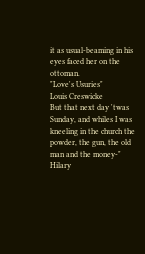it as usual-beaming in his eyes faced her on the ottoman.
"Love's Usuries"
Louis Creswicke
But that next day 'twas Sunday, and whiles I was kneeling in the church the powder, the gun, the old man and the money-" Hilary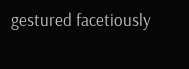gestured facetiously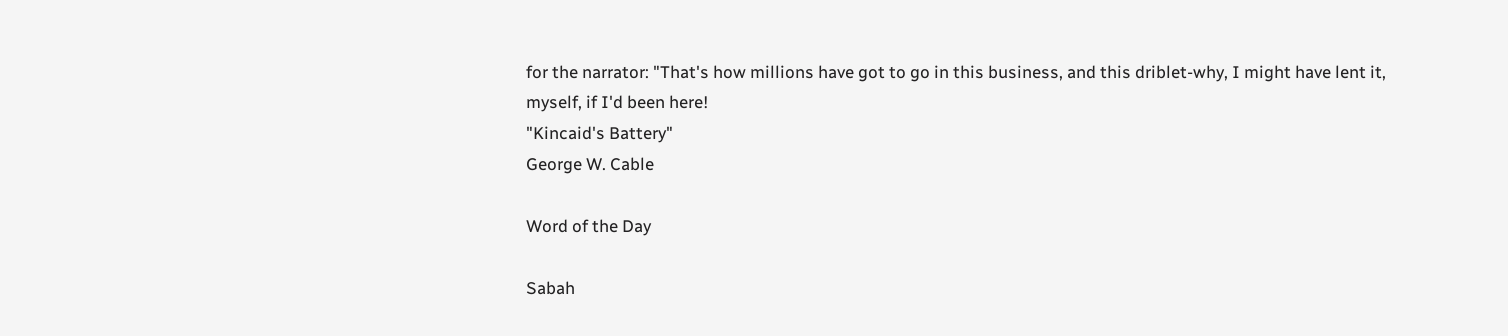for the narrator: "That's how millions have got to go in this business, and this driblet-why, I might have lent it, myself, if I'd been here!
"Kincaid's Battery"
George W. Cable

Word of the Day

Sabah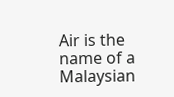Air is the name of a Malaysian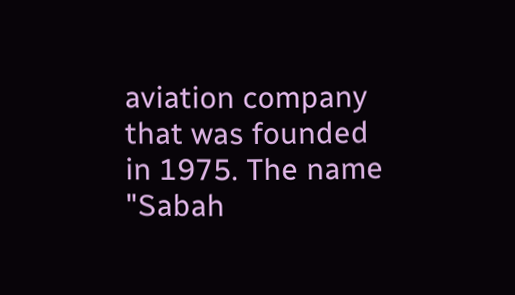aviation company that was founded in 1975. The name "Sabah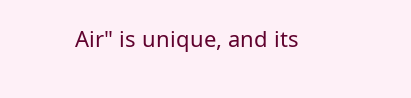Air" is unique, and its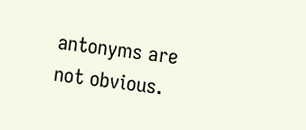antonyms are not obvious.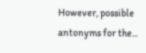However, possible antonyms for the...